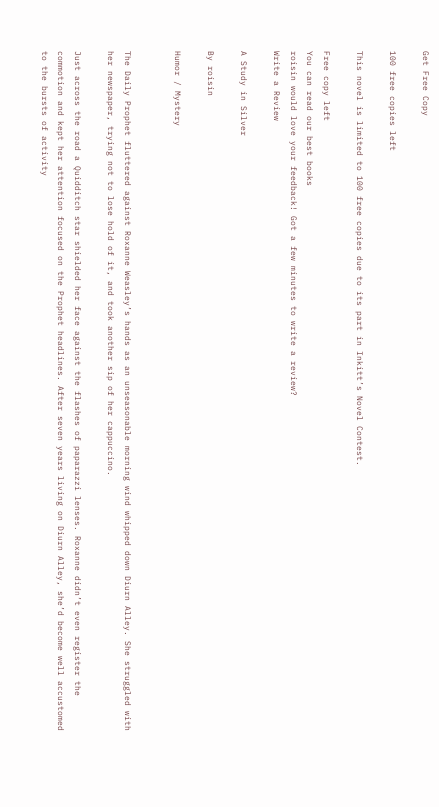Get Free Copy

100 free copies left

This novel is limited to 100 free copies due to its part in Inkitt’s Novel Contest.

Free copy left
You can read our best books
roisin would love your feedback! Got a few minutes to write a review?
Write a Review

A Study in Silver

By roisin

Humor / Mystery


The Daily Prophet fluttered against Roxanne Weasley’s hands as an unseasonable morning wind whipped down Diurn Alley. She struggled with her newspaper, trying not to lose hold of it, and took another sip of her cappuccino.

Just across the road a Quidditch star shielded her face against the flashes of paparazzi lenses. Roxanne didn’t even register the commotion and kept her attention focused on the Prophet headlines. After seven years living on Diurn Alley, she’d become well accustomed to the bursts of activity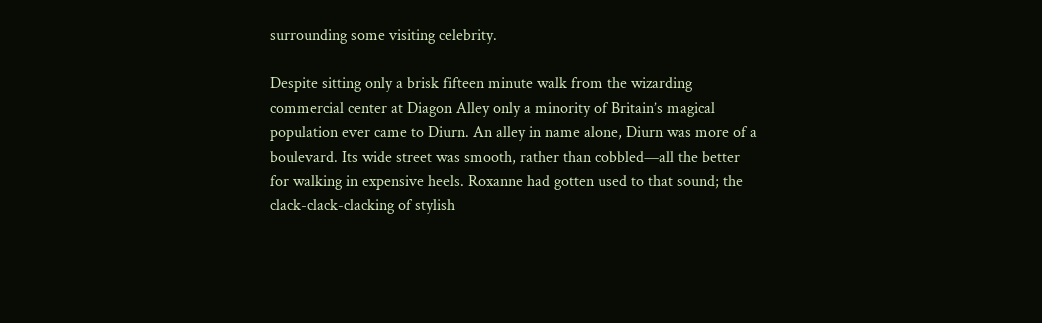surrounding some visiting celebrity.

Despite sitting only a brisk fifteen minute walk from the wizarding commercial center at Diagon Alley only a minority of Britain’s magical population ever came to Diurn. An alley in name alone, Diurn was more of a boulevard. Its wide street was smooth, rather than cobbled—all the better for walking in expensive heels. Roxanne had gotten used to that sound; the clack-clack-clacking of stylish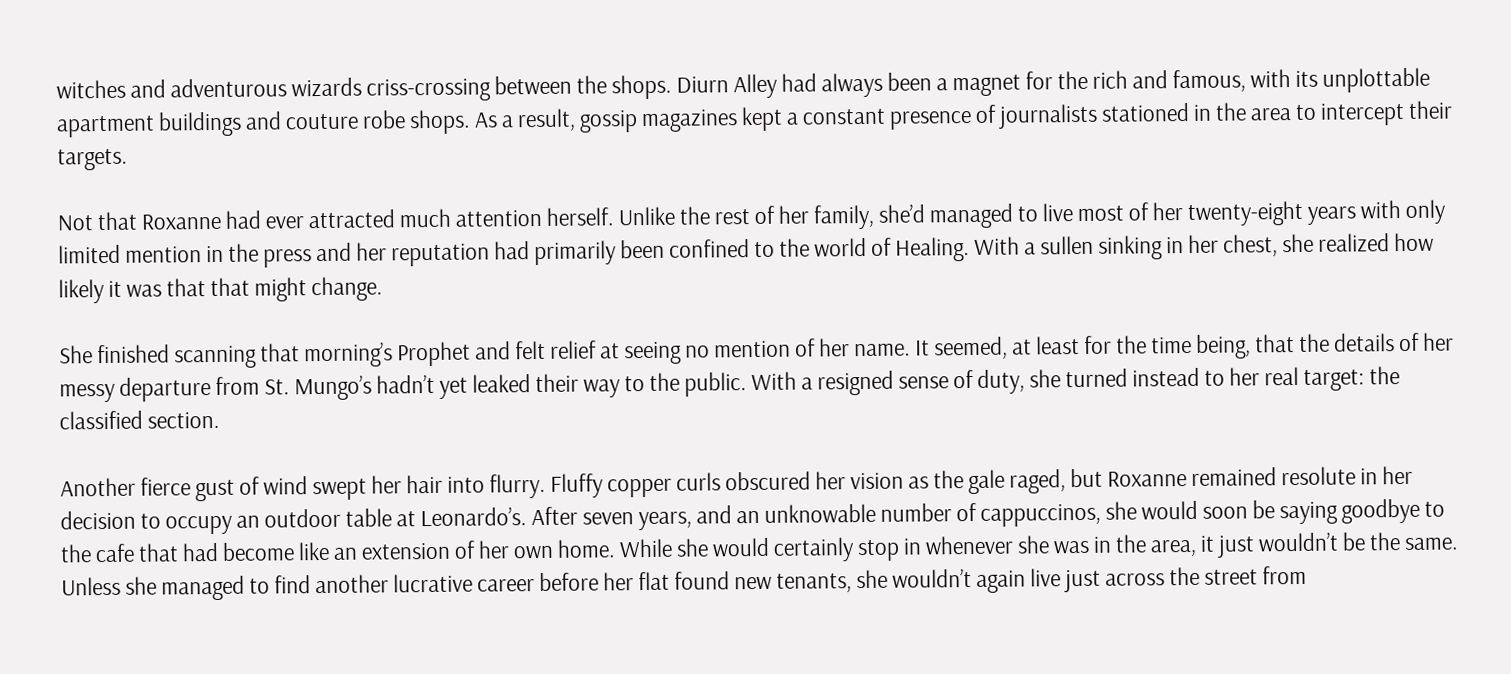witches and adventurous wizards criss-crossing between the shops. Diurn Alley had always been a magnet for the rich and famous, with its unplottable apartment buildings and couture robe shops. As a result, gossip magazines kept a constant presence of journalists stationed in the area to intercept their targets.

Not that Roxanne had ever attracted much attention herself. Unlike the rest of her family, she’d managed to live most of her twenty-eight years with only limited mention in the press and her reputation had primarily been confined to the world of Healing. With a sullen sinking in her chest, she realized how likely it was that that might change.

She finished scanning that morning’s Prophet and felt relief at seeing no mention of her name. It seemed, at least for the time being, that the details of her messy departure from St. Mungo’s hadn’t yet leaked their way to the public. With a resigned sense of duty, she turned instead to her real target: the classified section.

Another fierce gust of wind swept her hair into flurry. Fluffy copper curls obscured her vision as the gale raged, but Roxanne remained resolute in her decision to occupy an outdoor table at Leonardo’s. After seven years, and an unknowable number of cappuccinos, she would soon be saying goodbye to the cafe that had become like an extension of her own home. While she would certainly stop in whenever she was in the area, it just wouldn’t be the same. Unless she managed to find another lucrative career before her flat found new tenants, she wouldn’t again live just across the street from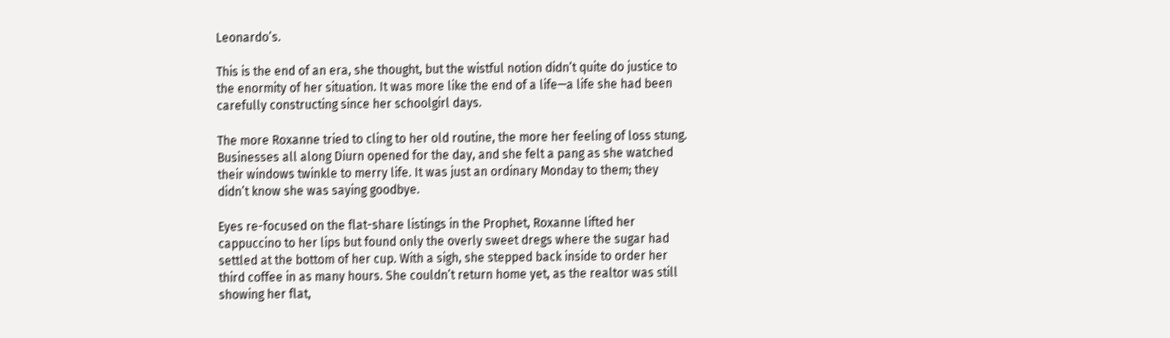Leonardo’s.

This is the end of an era, she thought, but the wistful notion didn’t quite do justice to the enormity of her situation. It was more like the end of a life—a life she had been carefully constructing since her schoolgirl days.

The more Roxanne tried to cling to her old routine, the more her feeling of loss stung. Businesses all along Diurn opened for the day, and she felt a pang as she watched their windows twinkle to merry life. It was just an ordinary Monday to them; they didn’t know she was saying goodbye.

Eyes re-focused on the flat-share listings in the Prophet, Roxanne lifted her cappuccino to her lips but found only the overly sweet dregs where the sugar had settled at the bottom of her cup. With a sigh, she stepped back inside to order her third coffee in as many hours. She couldn’t return home yet, as the realtor was still showing her flat,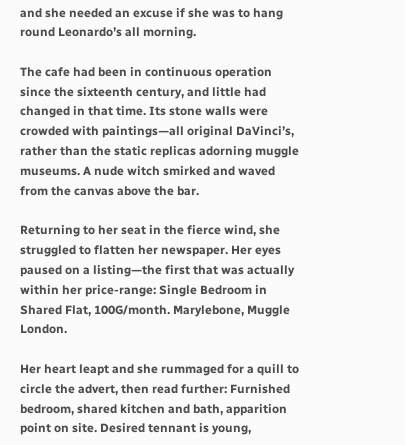and she needed an excuse if she was to hang round Leonardo’s all morning.

The cafe had been in continuous operation since the sixteenth century, and little had changed in that time. Its stone walls were crowded with paintings—all original DaVinci’s, rather than the static replicas adorning muggle museums. A nude witch smirked and waved from the canvas above the bar.

Returning to her seat in the fierce wind, she struggled to flatten her newspaper. Her eyes paused on a listing—the first that was actually within her price-range: Single Bedroom in Shared Flat, 100G/month. Marylebone, Muggle London.

Her heart leapt and she rummaged for a quill to circle the advert, then read further: Furnished bedroom, shared kitchen and bath, apparition point on site. Desired tennant is young,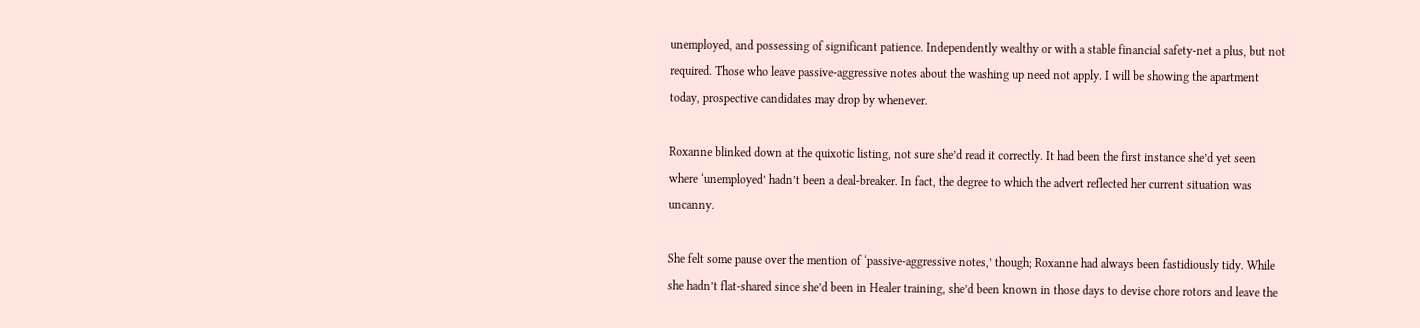unemployed, and possessing of significant patience. Independently wealthy or with a stable financial safety-net a plus, but not required. Those who leave passive-aggressive notes about the washing up need not apply. I will be showing the apartment today, prospective candidates may drop by whenever.

Roxanne blinked down at the quixotic listing, not sure she’d read it correctly. It had been the first instance she’d yet seen where ‘unemployed’ hadn’t been a deal-breaker. In fact, the degree to which the advert reflected her current situation was uncanny.

She felt some pause over the mention of ‘passive-aggressive notes,’ though; Roxanne had always been fastidiously tidy. While she hadn’t flat-shared since she’d been in Healer training, she’d been known in those days to devise chore rotors and leave the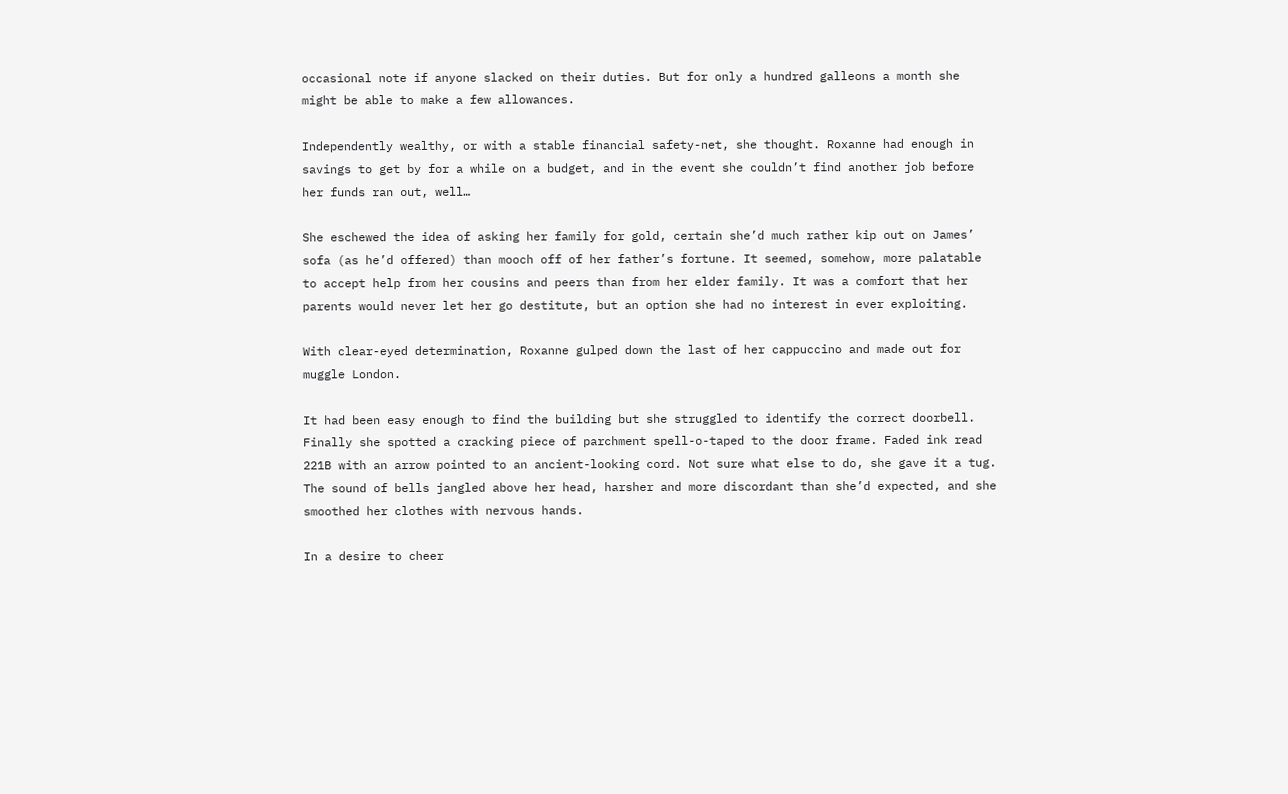occasional note if anyone slacked on their duties. But for only a hundred galleons a month she might be able to make a few allowances.

Independently wealthy, or with a stable financial safety-net, she thought. Roxanne had enough in savings to get by for a while on a budget, and in the event she couldn’t find another job before her funds ran out, well…

She eschewed the idea of asking her family for gold, certain she’d much rather kip out on James’ sofa (as he’d offered) than mooch off of her father’s fortune. It seemed, somehow, more palatable to accept help from her cousins and peers than from her elder family. It was a comfort that her parents would never let her go destitute, but an option she had no interest in ever exploiting.

With clear-eyed determination, Roxanne gulped down the last of her cappuccino and made out for muggle London.

It had been easy enough to find the building but she struggled to identify the correct doorbell. Finally she spotted a cracking piece of parchment spell-o-taped to the door frame. Faded ink read 221B with an arrow pointed to an ancient-looking cord. Not sure what else to do, she gave it a tug. The sound of bells jangled above her head, harsher and more discordant than she’d expected, and she smoothed her clothes with nervous hands.

In a desire to cheer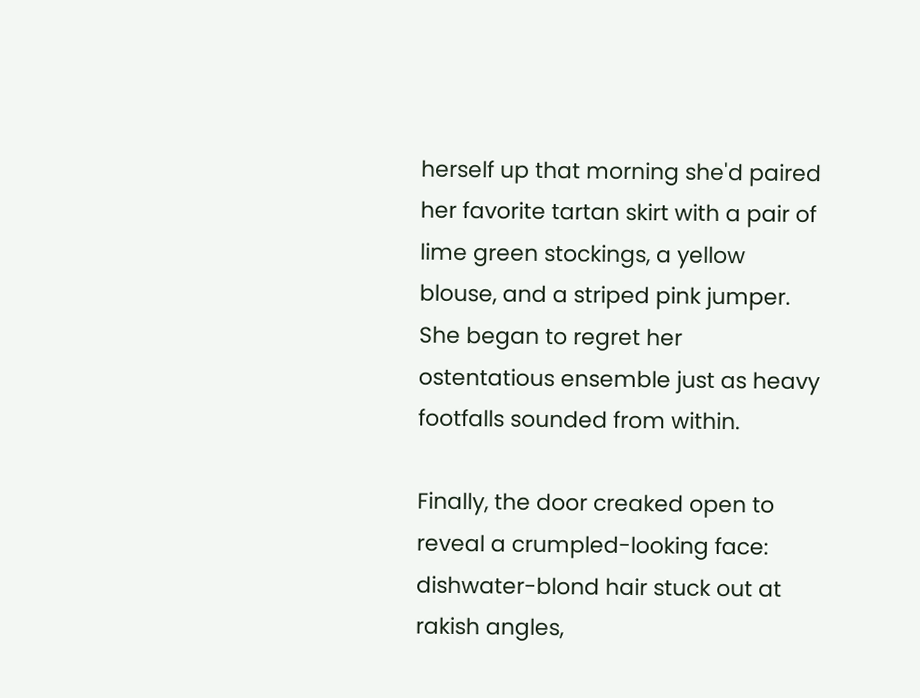herself up that morning she'd paired her favorite tartan skirt with a pair of lime green stockings, a yellow blouse, and a striped pink jumper. She began to regret her ostentatious ensemble just as heavy footfalls sounded from within.

Finally, the door creaked open to reveal a crumpled-looking face: dishwater-blond hair stuck out at rakish angles,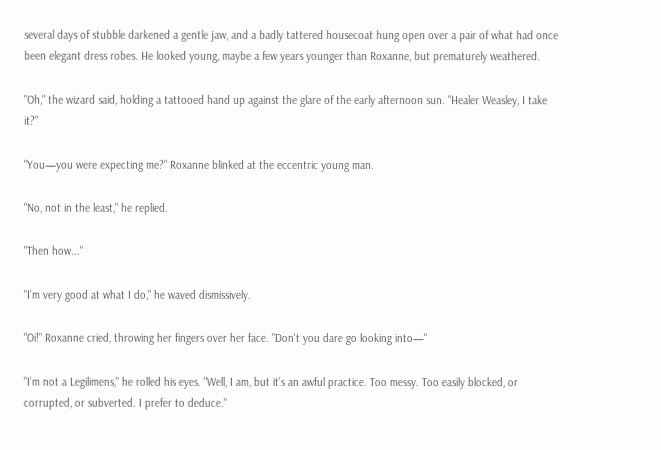several days of stubble darkened a gentle jaw, and a badly tattered housecoat hung open over a pair of what had once been elegant dress robes. He looked young, maybe a few years younger than Roxanne, but prematurely weathered.

"Oh," the wizard said, holding a tattooed hand up against the glare of the early afternoon sun. "Healer Weasley, I take it?"

"You—you were expecting me?" Roxanne blinked at the eccentric young man.

"No, not in the least," he replied.

"Then how..."

"I’m very good at what I do," he waved dismissively.

"Oi!" Roxanne cried, throwing her fingers over her face. "Don't you dare go looking into—"

"I’m not a Legilimens," he rolled his eyes. "Well, I am, but it’s an awful practice. Too messy. Too easily blocked, or corrupted, or subverted. I prefer to deduce."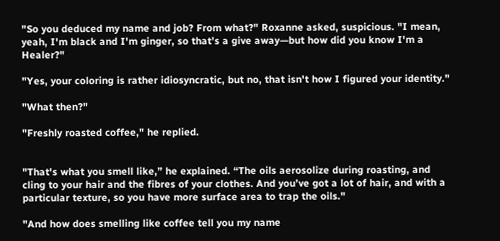"So you deduced my name and job? From what?" Roxanne asked, suspicious. "I mean, yeah, I'm black and I'm ginger, so that’s a give away—but how did you know I'm a Healer?"

"Yes, your coloring is rather idiosyncratic, but no, that isn't how I figured your identity."

"What then?"

"Freshly roasted coffee," he replied.


"That's what you smell like,” he explained. “The oils aerosolize during roasting, and cling to your hair and the fibres of your clothes. And you’ve got a lot of hair, and with a particular texture, so you have more surface area to trap the oils."

"And how does smelling like coffee tell you my name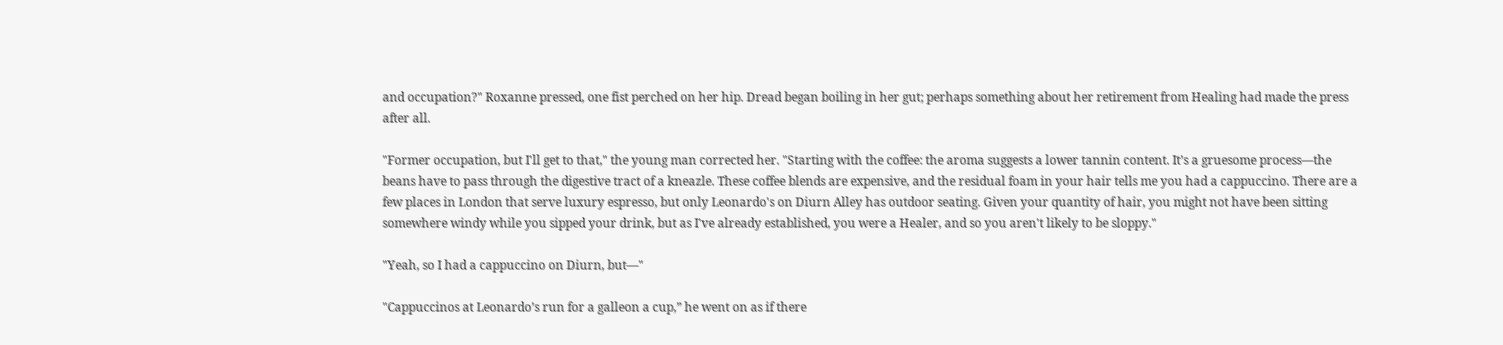and occupation?" Roxanne pressed, one fist perched on her hip. Dread began boiling in her gut; perhaps something about her retirement from Healing had made the press after all.

"Former occupation, but I'll get to that," the young man corrected her. "Starting with the coffee: the aroma suggests a lower tannin content. It’s a gruesome process—the beans have to pass through the digestive tract of a kneazle. These coffee blends are expensive, and the residual foam in your hair tells me you had a cappuccino. There are a few places in London that serve luxury espresso, but only Leonardo's on Diurn Alley has outdoor seating. Given your quantity of hair, you might not have been sitting somewhere windy while you sipped your drink, but as I've already established, you were a Healer, and so you aren't likely to be sloppy."

"Yeah, so I had a cappuccino on Diurn, but—"

"Cappuccinos at Leonardo’s run for a galleon a cup,” he went on as if there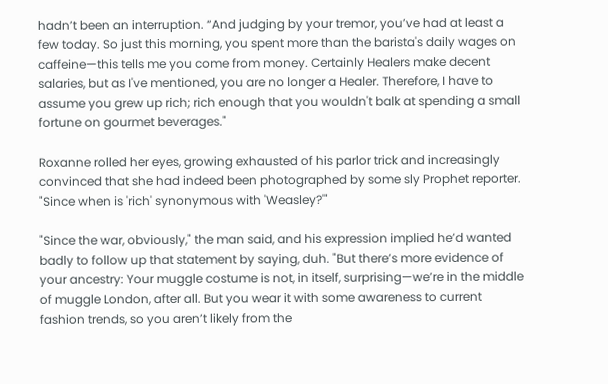hadn’t been an interruption. “And judging by your tremor, you’ve had at least a few today. So just this morning, you spent more than the barista's daily wages on caffeine—this tells me you come from money. Certainly Healers make decent salaries, but as I've mentioned, you are no longer a Healer. Therefore, I have to assume you grew up rich; rich enough that you wouldn't balk at spending a small fortune on gourmet beverages."

Roxanne rolled her eyes, growing exhausted of his parlor trick and increasingly convinced that she had indeed been photographed by some sly Prophet reporter. "Since when is 'rich' synonymous with 'Weasley?'"

"Since the war, obviously," the man said, and his expression implied he’d wanted badly to follow up that statement by saying, duh. "But there’s more evidence of your ancestry: Your muggle costume is not, in itself, surprising—we’re in the middle of muggle London, after all. But you wear it with some awareness to current fashion trends, so you aren’t likely from the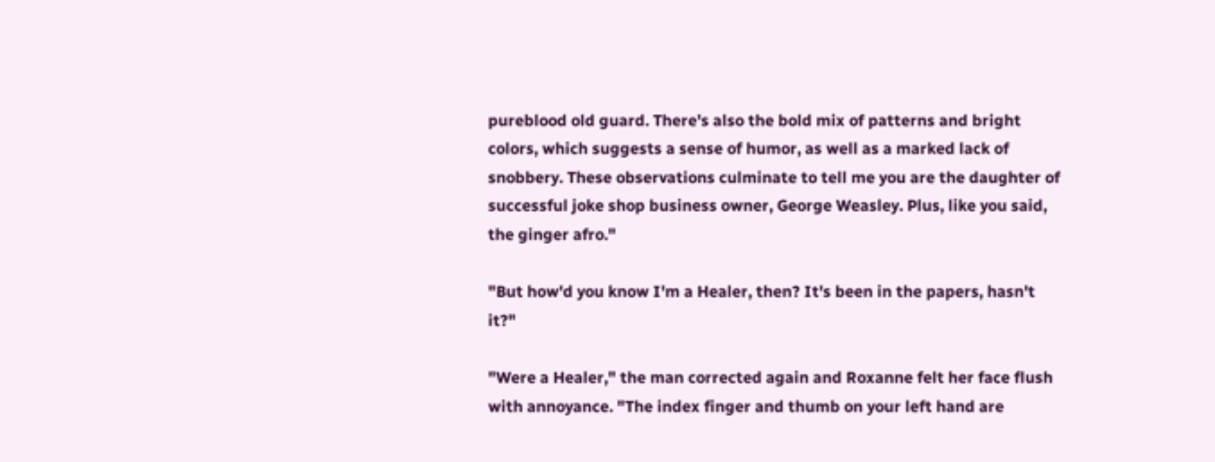pureblood old guard. There's also the bold mix of patterns and bright colors, which suggests a sense of humor, as well as a marked lack of snobbery. These observations culminate to tell me you are the daughter of successful joke shop business owner, George Weasley. Plus, like you said, the ginger afro."

"But how'd you know I'm a Healer, then? It's been in the papers, hasn't it?"

"Were a Healer," the man corrected again and Roxanne felt her face flush with annoyance. "The index finger and thumb on your left hand are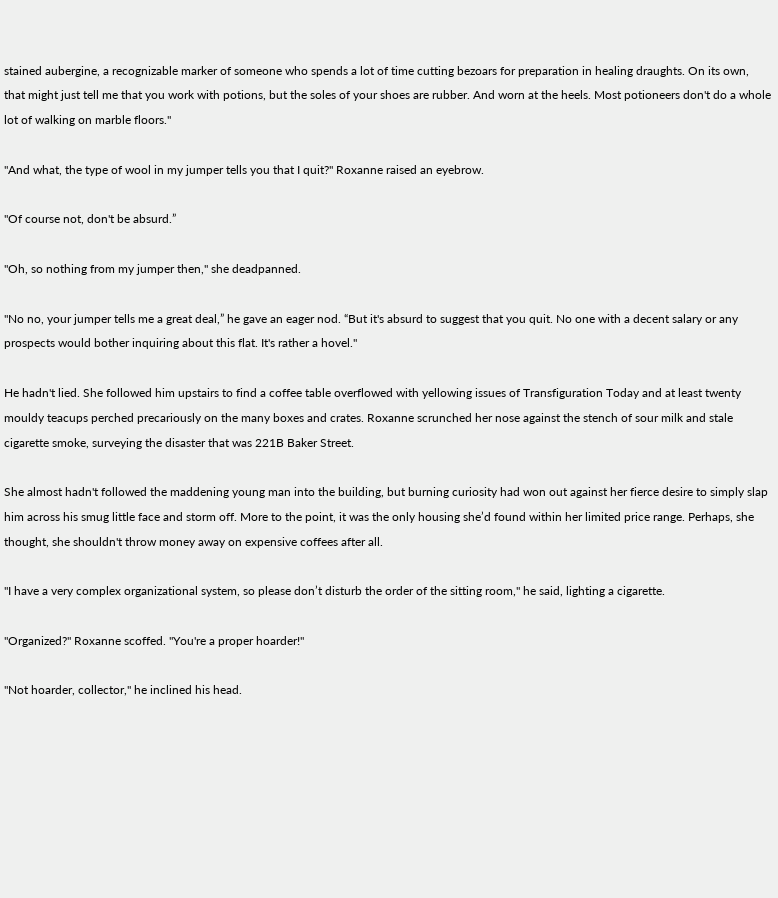stained aubergine, a recognizable marker of someone who spends a lot of time cutting bezoars for preparation in healing draughts. On its own, that might just tell me that you work with potions, but the soles of your shoes are rubber. And worn at the heels. Most potioneers don't do a whole lot of walking on marble floors."

"And what, the type of wool in my jumper tells you that I quit?" Roxanne raised an eyebrow.

"Of course not, don't be absurd.”

"Oh, so nothing from my jumper then," she deadpanned.

"No no, your jumper tells me a great deal,” he gave an eager nod. “But it's absurd to suggest that you quit. No one with a decent salary or any prospects would bother inquiring about this flat. It's rather a hovel."

He hadn't lied. She followed him upstairs to find a coffee table overflowed with yellowing issues of Transfiguration Today and at least twenty mouldy teacups perched precariously on the many boxes and crates. Roxanne scrunched her nose against the stench of sour milk and stale cigarette smoke, surveying the disaster that was 221B Baker Street.

She almost hadn't followed the maddening young man into the building, but burning curiosity had won out against her fierce desire to simply slap him across his smug little face and storm off. More to the point, it was the only housing she’d found within her limited price range. Perhaps, she thought, she shouldn't throw money away on expensive coffees after all.

"I have a very complex organizational system, so please don’t disturb the order of the sitting room," he said, lighting a cigarette.

"Organized?" Roxanne scoffed. "You're a proper hoarder!"

"Not hoarder, collector," he inclined his head.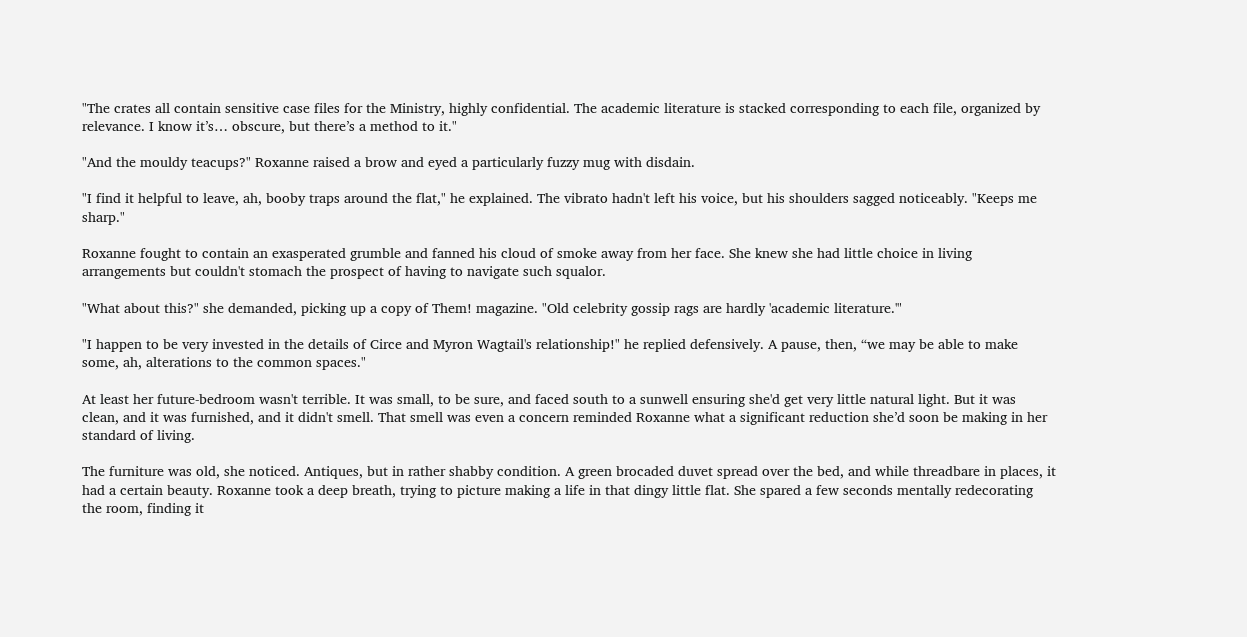"The crates all contain sensitive case files for the Ministry, highly confidential. The academic literature is stacked corresponding to each file, organized by relevance. I know it’s… obscure, but there’s a method to it."

"And the mouldy teacups?" Roxanne raised a brow and eyed a particularly fuzzy mug with disdain.

"I find it helpful to leave, ah, booby traps around the flat," he explained. The vibrato hadn't left his voice, but his shoulders sagged noticeably. "Keeps me sharp."

Roxanne fought to contain an exasperated grumble and fanned his cloud of smoke away from her face. She knew she had little choice in living arrangements but couldn't stomach the prospect of having to navigate such squalor.

"What about this?" she demanded, picking up a copy of Them! magazine. "Old celebrity gossip rags are hardly 'academic literature.'"

"I happen to be very invested in the details of Circe and Myron Wagtail's relationship!" he replied defensively. A pause, then, “we may be able to make some, ah, alterations to the common spaces."

At least her future-bedroom wasn't terrible. It was small, to be sure, and faced south to a sunwell ensuring she'd get very little natural light. But it was clean, and it was furnished, and it didn't smell. That smell was even a concern reminded Roxanne what a significant reduction she’d soon be making in her standard of living.

The furniture was old, she noticed. Antiques, but in rather shabby condition. A green brocaded duvet spread over the bed, and while threadbare in places, it had a certain beauty. Roxanne took a deep breath, trying to picture making a life in that dingy little flat. She spared a few seconds mentally redecorating the room, finding it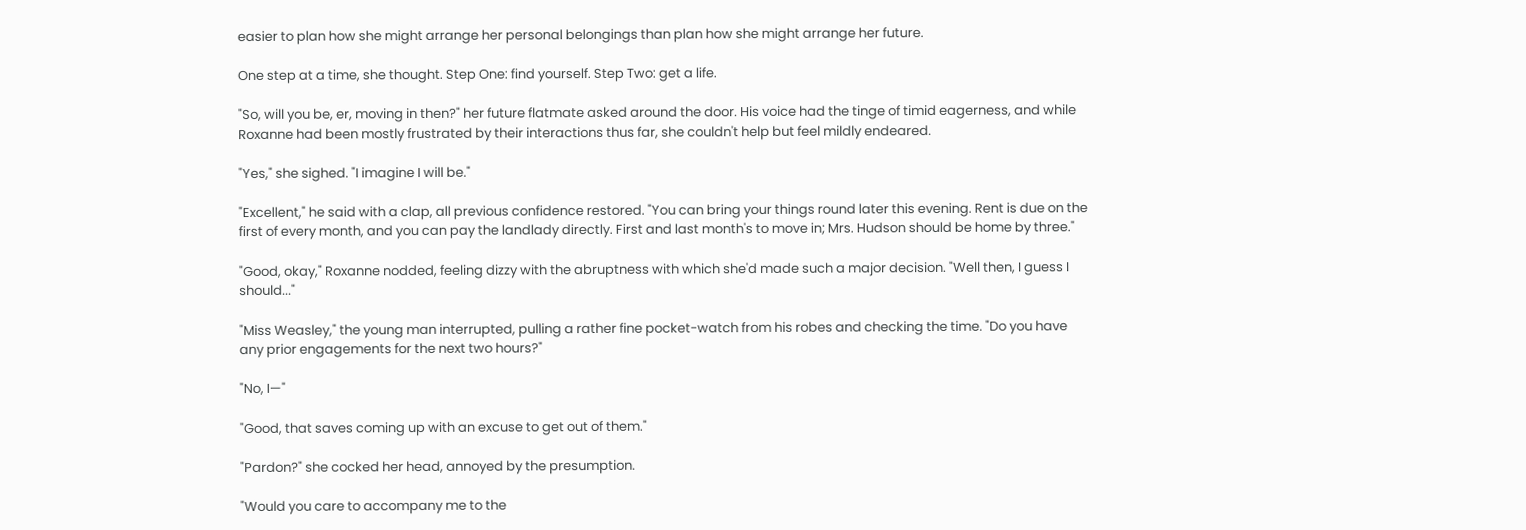easier to plan how she might arrange her personal belongings than plan how she might arrange her future.

One step at a time, she thought. Step One: find yourself. Step Two: get a life.

"So, will you be, er, moving in then?" her future flatmate asked around the door. His voice had the tinge of timid eagerness, and while Roxanne had been mostly frustrated by their interactions thus far, she couldn't help but feel mildly endeared.

"Yes," she sighed. "I imagine I will be."

"Excellent," he said with a clap, all previous confidence restored. "You can bring your things round later this evening. Rent is due on the first of every month, and you can pay the landlady directly. First and last month's to move in; Mrs. Hudson should be home by three."

"Good, okay," Roxanne nodded, feeling dizzy with the abruptness with which she'd made such a major decision. "Well then, I guess I should..."

"Miss Weasley," the young man interrupted, pulling a rather fine pocket-watch from his robes and checking the time. "Do you have any prior engagements for the next two hours?"

"No, I—"

"Good, that saves coming up with an excuse to get out of them."

"Pardon?" she cocked her head, annoyed by the presumption.

"Would you care to accompany me to the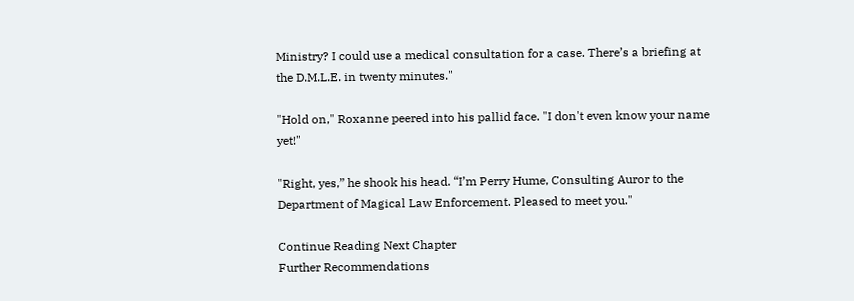Ministry? I could use a medical consultation for a case. There’s a briefing at the D.M.L.E. in twenty minutes."

"Hold on," Roxanne peered into his pallid face. "I don't even know your name yet!"

"Right, yes,” he shook his head. “I’m Perry Hume, Consulting Auror to the Department of Magical Law Enforcement. Pleased to meet you."

Continue Reading Next Chapter
Further Recommendations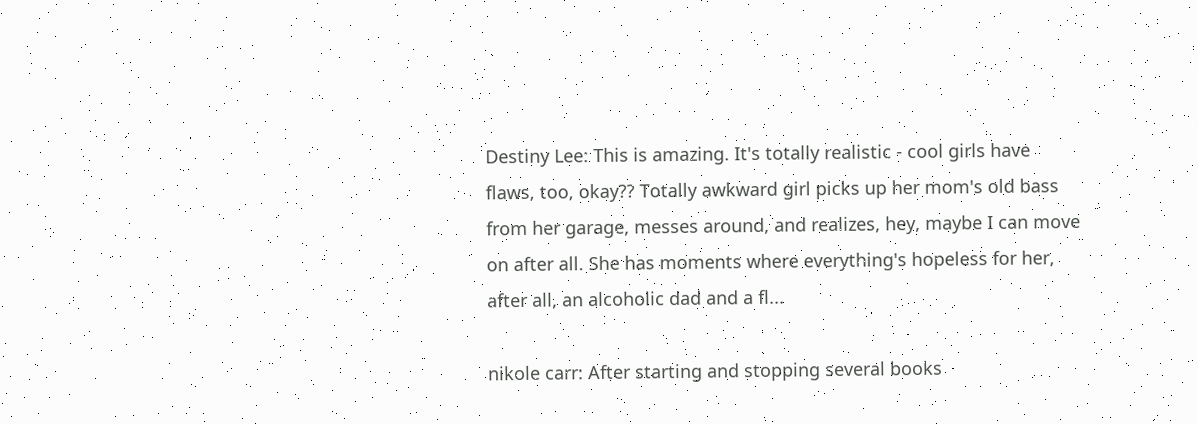Destiny Lee: This is amazing. It's totally realistic - cool girls have flaws, too, okay?? Totally awkward girl picks up her mom's old bass from her garage, messes around, and realizes, hey, maybe I can move on after all. She has moments where everything's hopeless for her, after all, an alcoholic dad and a fl...

nikole carr: After starting and stopping several books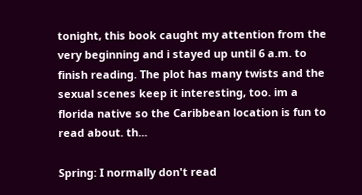tonight, this book caught my attention from the very beginning and i stayed up until 6 a.m. to finish reading. The plot has many twists and the sexual scenes keep it interesting, too. im a florida native so the Caribbean location is fun to read about. th...

Spring: I normally don't read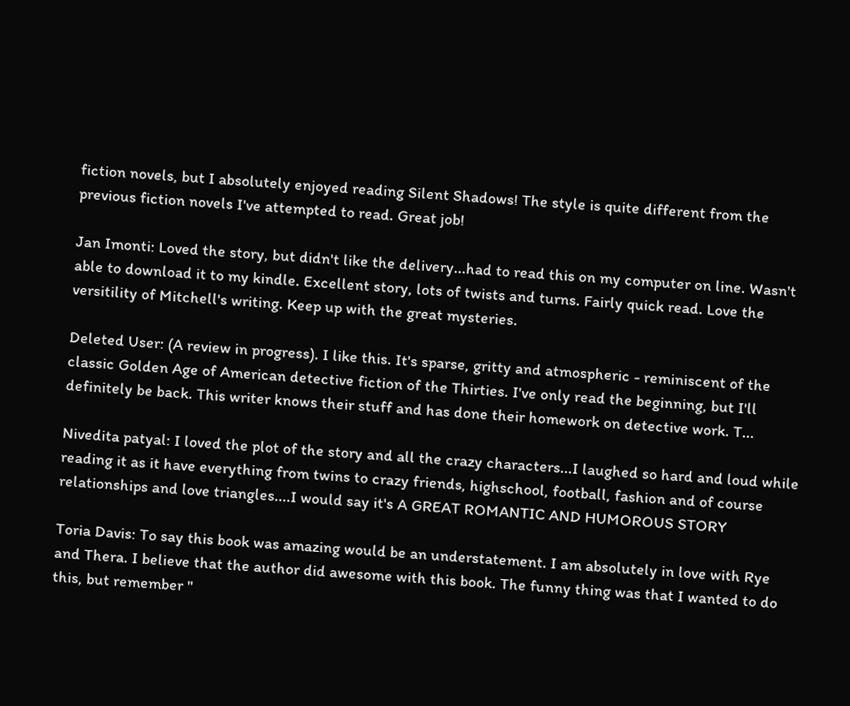fiction novels, but I absolutely enjoyed reading Silent Shadows! The style is quite different from the previous fiction novels I've attempted to read. Great job!

Jan Imonti: Loved the story, but didn't like the delivery...had to read this on my computer on line. Wasn't able to download it to my kindle. Excellent story, lots of twists and turns. Fairly quick read. Love the versitility of Mitchell's writing. Keep up with the great mysteries.

Deleted User: (A review in progress). I like this. It's sparse, gritty and atmospheric - reminiscent of the classic Golden Age of American detective fiction of the Thirties. I've only read the beginning, but I'll definitely be back. This writer knows their stuff and has done their homework on detective work. T...

Nivedita patyal: I loved the plot of the story and all the crazy characters...I laughed so hard and loud while reading it as it have everything from twins to crazy friends, highschool, football, fashion and of course relationships and love triangles....I would say it's A GREAT ROMANTIC AND HUMOROUS STORY

Toria Davis: To say this book was amazing would be an understatement. I am absolutely in love with Rye and Thera. I believe that the author did awesome with this book. The funny thing was that I wanted to do this, but remember "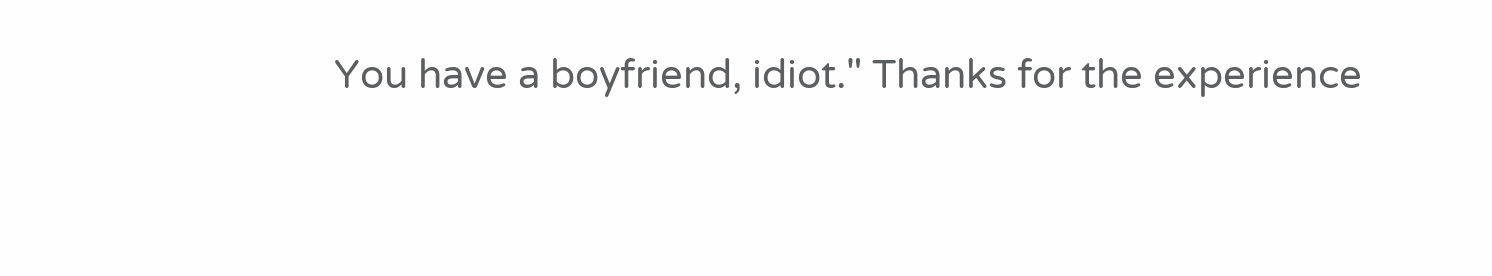You have a boyfriend, idiot." Thanks for the experience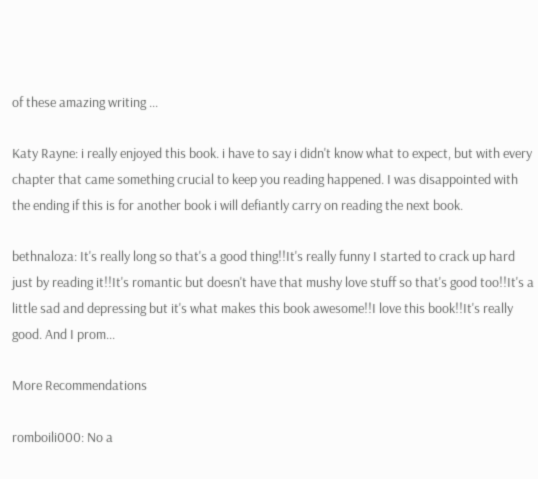of these amazing writing ...

Katy Rayne: i really enjoyed this book. i have to say i didn't know what to expect, but with every chapter that came something crucial to keep you reading happened. I was disappointed with the ending if this is for another book i will defiantly carry on reading the next book.

bethnaloza: It's really long so that's a good thing!!It's really funny I started to crack up hard just by reading it!!It's romantic but doesn't have that mushy love stuff so that's good too!!It's a little sad and depressing but it's what makes this book awesome!!I love this book!!It's really good. And I prom...

More Recommendations

romboili000: No a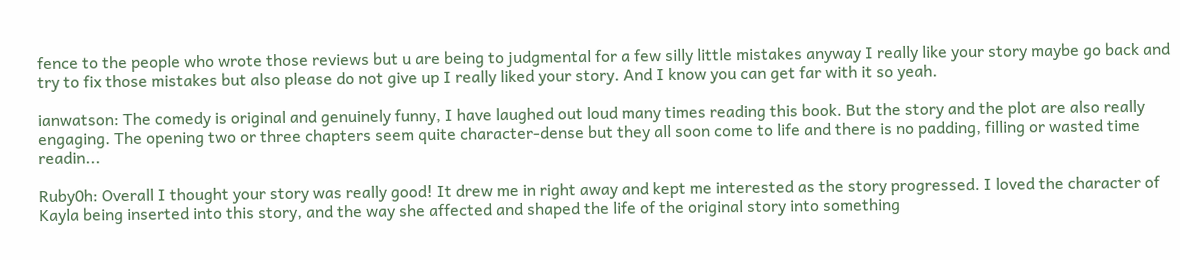fence to the people who wrote those reviews but u are being to judgmental for a few silly little mistakes anyway I really like your story maybe go back and try to fix those mistakes but also please do not give up I really liked your story. And I know you can get far with it so yeah.

ianwatson: The comedy is original and genuinely funny, I have laughed out loud many times reading this book. But the story and the plot are also really engaging. The opening two or three chapters seem quite character-dense but they all soon come to life and there is no padding, filling or wasted time readin...

Ruby0h: Overall I thought your story was really good! It drew me in right away and kept me interested as the story progressed. I loved the character of Kayla being inserted into this story, and the way she affected and shaped the life of the original story into something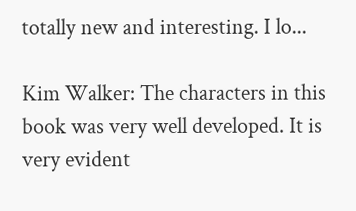totally new and interesting. I lo...

Kim Walker: The characters in this book was very well developed. It is very evident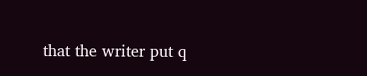that the writer put q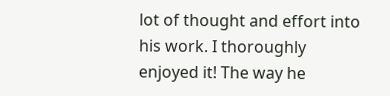lot of thought and effort into his work. I thoroughly enjoyed it! The way he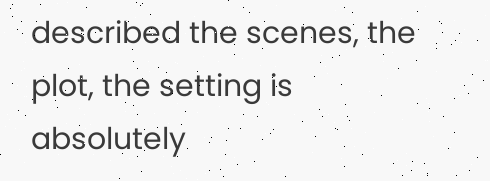described the scenes, the plot, the setting is absolutely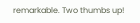remarkable. Two thumbs up!